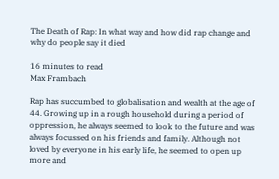The Death of Rap: In what way and how did rap change and why do people say it died

16 minutes to read
Max Frambach

Rap has succumbed to globalisation and wealth at the age of 44. Growing up in a rough household during a period of oppression, he always seemed to look to the future and was always focussed on his friends and family. Although not loved by everyone in his early life, he seemed to open up more and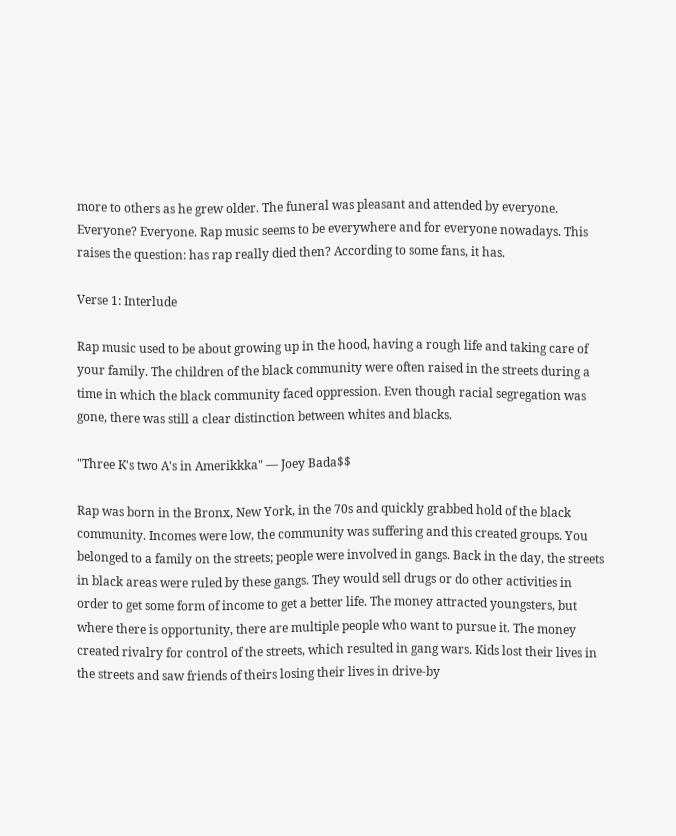more to others as he grew older. The funeral was pleasant and attended by everyone. Everyone? Everyone. Rap music seems to be everywhere and for everyone nowadays. This raises the question: has rap really died then? According to some fans, it has.

Verse 1: Interlude

Rap music used to be about growing up in the hood, having a rough life and taking care of your family. The children of the black community were often raised in the streets during a time in which the black community faced oppression. Even though racial segregation was gone, there was still a clear distinction between whites and blacks.

"Three K's two A's in Amerikkka" — Joey Bada$$

Rap was born in the Bronx, New York, in the 70s and quickly grabbed hold of the black community. Incomes were low, the community was suffering and this created groups. You belonged to a family on the streets; people were involved in gangs. Back in the day, the streets in black areas were ruled by these gangs. They would sell drugs or do other activities in order to get some form of income to get a better life. The money attracted youngsters, but where there is opportunity, there are multiple people who want to pursue it. The money created rivalry for control of the streets, which resulted in gang wars. Kids lost their lives in the streets and saw friends of theirs losing their lives in drive-by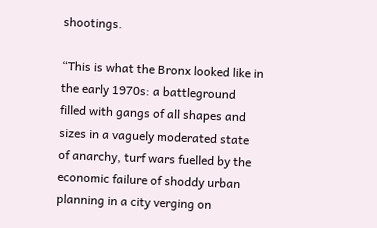shootings.

“This is what the Bronx looked like in the early 1970s: a battleground filled with gangs of all shapes and sizes in a vaguely moderated state of anarchy, turf wars fuelled by the economic failure of shoddy urban planning in a city verging on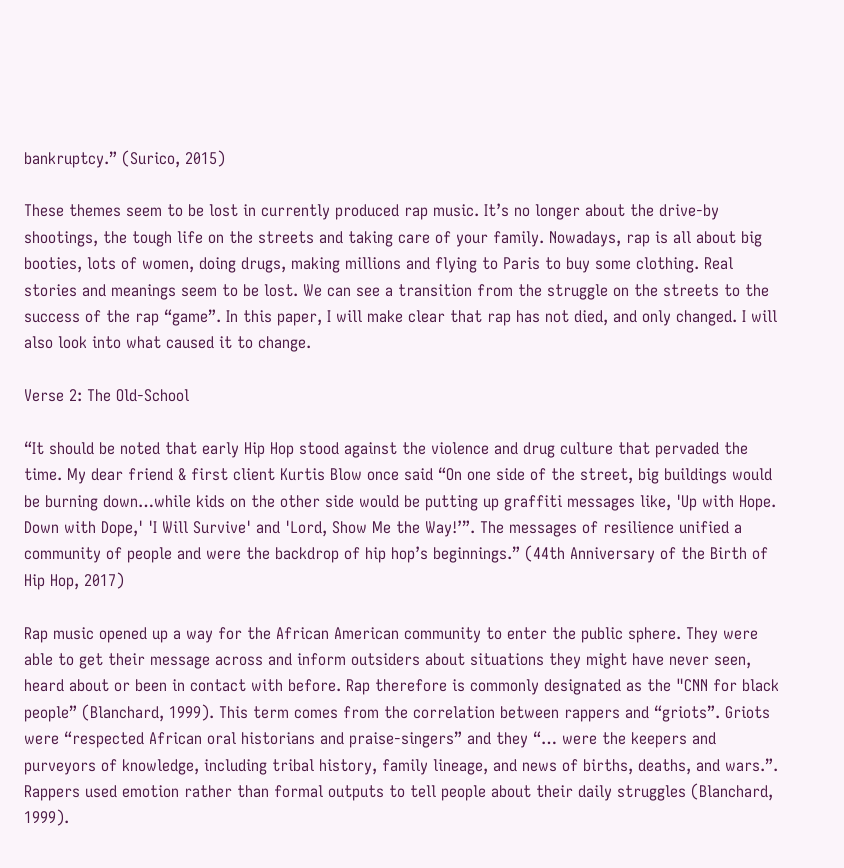bankruptcy.” (Surico, 2015)

These themes seem to be lost in currently produced rap music. It’s no longer about the drive-by shootings, the tough life on the streets and taking care of your family. Nowadays, rap is all about big booties, lots of women, doing drugs, making millions and flying to Paris to buy some clothing. Real stories and meanings seem to be lost. We can see a transition from the struggle on the streets to the success of the rap “game”. In this paper, I will make clear that rap has not died, and only changed. I will also look into what caused it to change.

Verse 2: The Old-School

“It should be noted that early Hip Hop stood against the violence and drug culture that pervaded the time. My dear friend & first client Kurtis Blow once said “On one side of the street, big buildings would be burning down…while kids on the other side would be putting up graffiti messages like, 'Up with Hope. Down with Dope,' 'I Will Survive' and 'Lord, Show Me the Way!’”. The messages of resilience unified a community of people and were the backdrop of hip hop’s beginnings.” (44th Anniversary of the Birth of Hip Hop, 2017)

Rap music opened up a way for the African American community to enter the public sphere. They were able to get their message across and inform outsiders about situations they might have never seen, heard about or been in contact with before. Rap therefore is commonly designated as the "CNN for black people” (Blanchard, 1999). This term comes from the correlation between rappers and “griots”. Griots were “respected African oral historians and praise-singers” and they “… were the keepers and purveyors of knowledge, including tribal history, family lineage, and news of births, deaths, and wars.”.  Rappers used emotion rather than formal outputs to tell people about their daily struggles (Blanchard, 1999).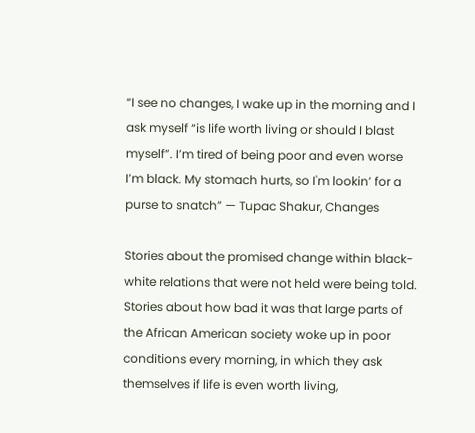“I see no changes, I wake up in the morning and I ask myself “is life worth living or should I blast myself”. I’m tired of being poor and even worse I’m black. My stomach hurts, so I'm lookin’ for a purse to snatch” — Tupac Shakur, Changes

Stories about the promised change within black-white relations that were not held were being told. Stories about how bad it was that large parts of the African American society woke up in poor conditions every morning, in which they ask themselves if life is even worth living,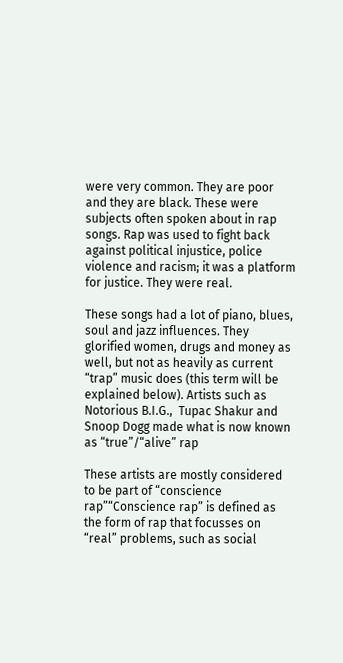were very common. They are poor and they are black. These were subjects often spoken about in rap songs. Rap was used to fight back against political injustice, police violence and racism; it was a platform for justice. They were real.

These songs had a lot of piano, blues, soul and jazz influences. They glorified women, drugs and money as well, but not as heavily as current “trap” music does (this term will be explained below). Artists such as Notorious B.I.G.,  Tupac Shakur and Snoop Dogg made what is now known as “true”/“alive” rap

These artists are mostly considered  to be part of “conscience rap”“Conscience rap” is defined as the form of rap that focusses on “real” problems, such as social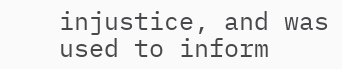injustice, and was used to inform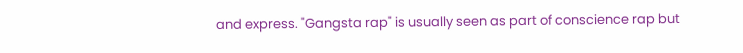and express. "Gangsta rap" is usually seen as part of conscience rap but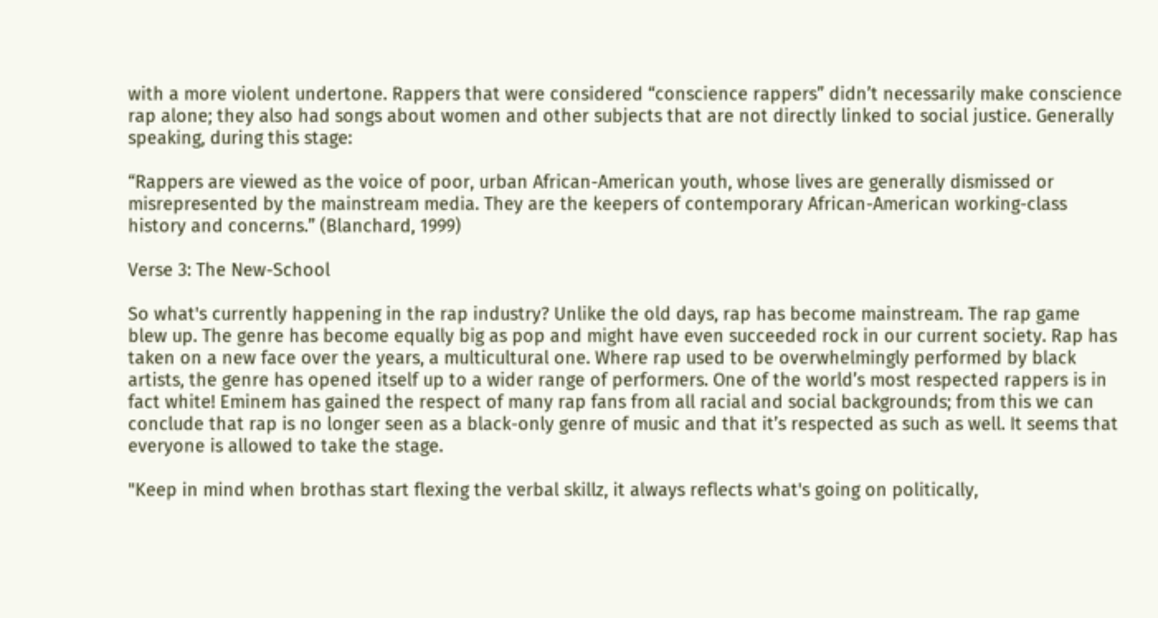with a more violent undertone. Rappers that were considered “conscience rappers” didn’t necessarily make conscience rap alone; they also had songs about women and other subjects that are not directly linked to social justice. Generally speaking, during this stage:

“Rappers are viewed as the voice of poor, urban African-American youth, whose lives are generally dismissed or misrepresented by the mainstream media. They are the keepers of contemporary African-American working-class history and concerns.” (Blanchard, 1999)

Verse 3: The New-School

So what's currently happening in the rap industry? Unlike the old days, rap has become mainstream. The rap game blew up. The genre has become equally big as pop and might have even succeeded rock in our current society. Rap has taken on a new face over the years, a multicultural one. Where rap used to be overwhelmingly performed by black artists, the genre has opened itself up to a wider range of performers. One of the world’s most respected rappers is in fact white! Eminem has gained the respect of many rap fans from all racial and social backgrounds; from this we can conclude that rap is no longer seen as a black-only genre of music and that it’s respected as such as well. It seems that everyone is allowed to take the stage.

"Keep in mind when brothas start flexing the verbal skillz, it always reflects what's going on politically,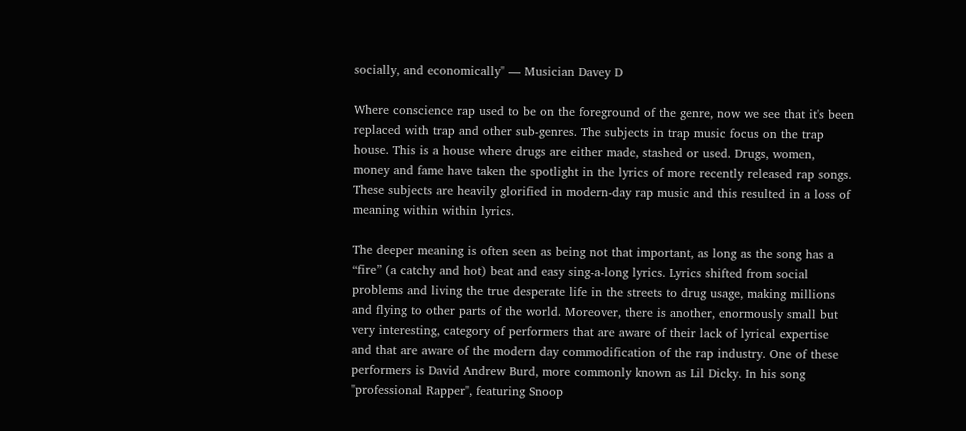socially, and economically" — Musician Davey D

Where conscience rap used to be on the foreground of the genre, now we see that it's been replaced with trap and other sub-genres. The subjects in trap music focus on the trap house. This is a house where drugs are either made, stashed or used. Drugs, women, money and fame have taken the spotlight in the lyrics of more recently released rap songs. These subjects are heavily glorified in modern-day rap music and this resulted in a loss of meaning within within lyrics.

The deeper meaning is often seen as being not that important, as long as the song has a “fire” (a catchy and hot) beat and easy sing-a-long lyrics. Lyrics shifted from social problems and living the true desperate life in the streets to drug usage, making millions and flying to other parts of the world. Moreover, there is another, enormously small but very interesting, category of performers that are aware of their lack of lyrical expertise and that are aware of the modern day commodification of the rap industry. One of these performers is David Andrew Burd, more commonly known as Lil Dicky. In his song "professional Rapper", featuring Snoop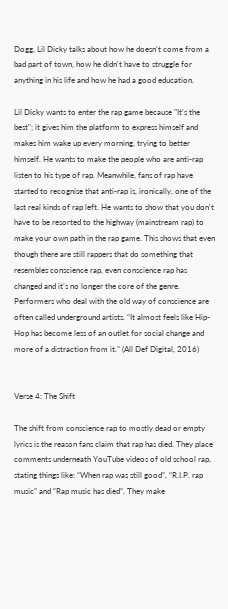Dogg, Lil Dicky talks about how he doesn't come from a bad part of town, how he didn't have to struggle for anything in his life and how he had a good education.

Lil Dicky wants to enter the rap game because "It's the best"; it gives him the platform to express himself and makes him wake up every morning, trying to better himself. He wants to make the people who are anti-rap listen to his type of rap. Meanwhile, fans of rap have started to recognise that anti-rap is, ironically, one of the last real kinds of rap left. He wants to show that you don't have to be resorted to the highway (mainstream rap) to make your own path in the rap game. This shows that even though there are still rappers that do something that resembles conscience rap, even conscience rap has changed and it’s no longer the core of the genre. Performers who deal with the old way of conscience are often called underground artists. “It almost feels like Hip-Hop has become less of an outlet for social change and more of a distraction from it.” (All Def Digital, 2016)


Verse 4: The Shift

The shift from conscience rap to mostly dead or empty lyrics is the reason fans claim that rap has died. They place comments underneath YouTube videos of old school rap, stating things like: “When rap was still good”, “R.I.P. rap music” and “Rap music has died”. They make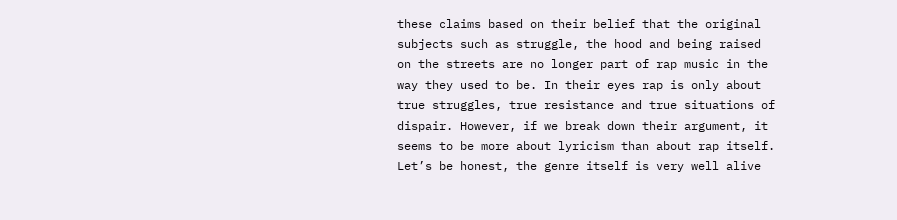these claims based on their belief that the original subjects such as struggle, the hood and being raised on the streets are no longer part of rap music in the way they used to be. In their eyes rap is only about true struggles, true resistance and true situations of dispair. However, if we break down their argument, it seems to be more about lyricism than about rap itself. Let’s be honest, the genre itself is very well alive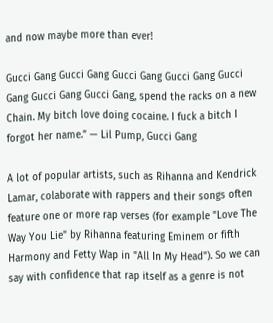and now maybe more than ever!

Gucci Gang Gucci Gang Gucci Gang Gucci Gang Gucci Gang Gucci Gang Gucci Gang, spend the racks on a new Chain. My bitch love doing cocaine. I fuck a bitch I forgot her name.” — Lil Pump, Gucci Gang

A lot of popular artists, such as Rihanna and Kendrick Lamar, colaborate with rappers and their songs often feature one or more rap verses (for example "Love The Way You Lie" by Rihanna featuring Eminem or fifth Harmony and Fetty Wap in "All In My Head"). So we can say with confidence that rap itself as a genre is not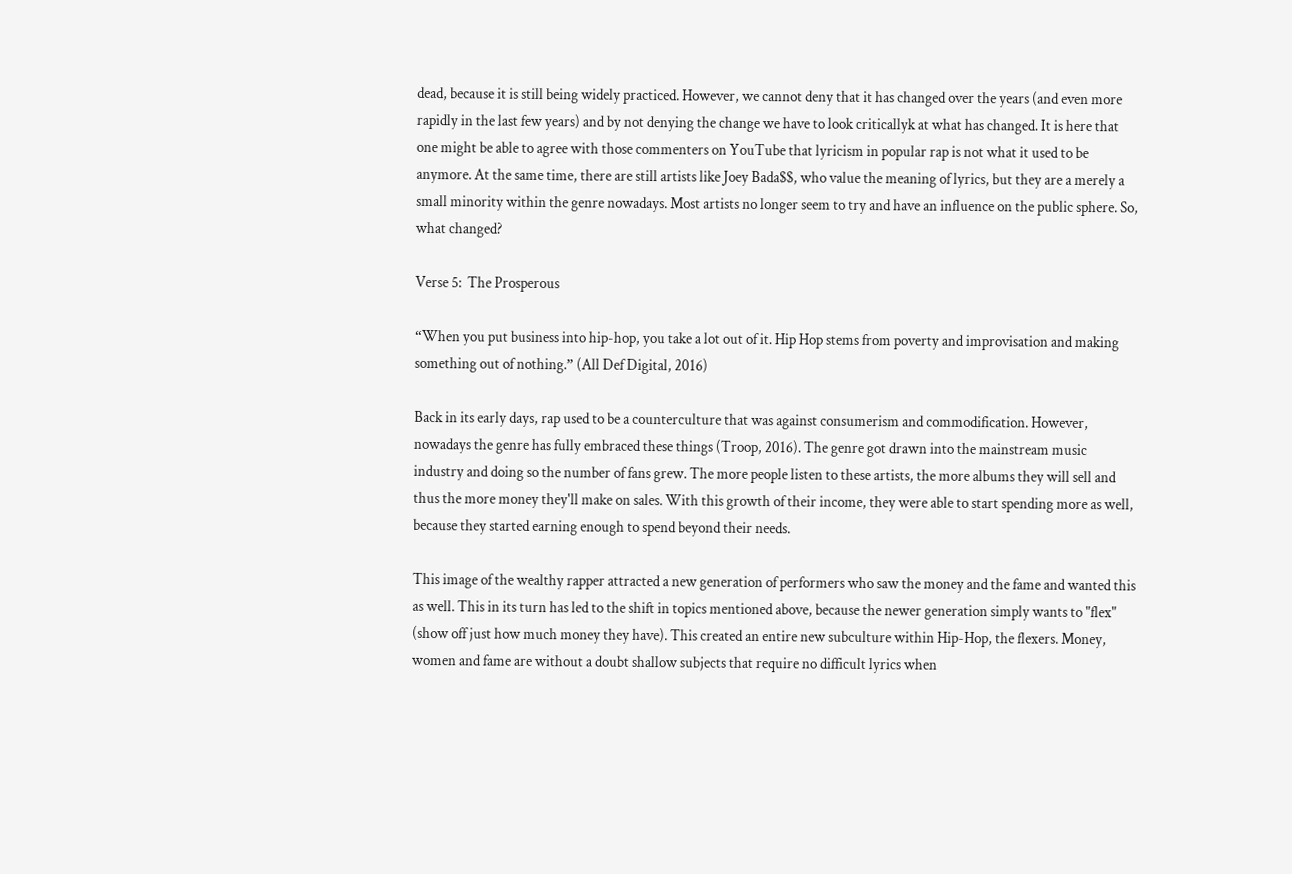dead, because it is still being widely practiced. However, we cannot deny that it has changed over the years (and even more rapidly in the last few years) and by not denying the change we have to look criticallyk at what has changed. It is here that one might be able to agree with those commenters on YouTube that lyricism in popular rap is not what it used to be anymore. At the same time, there are still artists like Joey Bada$$, who value the meaning of lyrics, but they are a merely a small minority within the genre nowadays. Most artists no longer seem to try and have an influence on the public sphere. So, what changed?

Verse 5:  The Prosperous

“When you put business into hip-hop, you take a lot out of it. Hip Hop stems from poverty and improvisation and making something out of nothing.” (All Def Digital, 2016)

Back in its early days, rap used to be a counterculture that was against consumerism and commodification. However, nowadays the genre has fully embraced these things (Troop, 2016). The genre got drawn into the mainstream music industry and doing so the number of fans grew. The more people listen to these artists, the more albums they will sell and thus the more money they'll make on sales. With this growth of their income, they were able to start spending more as well, because they started earning enough to spend beyond their needs.

This image of the wealthy rapper attracted a new generation of performers who saw the money and the fame and wanted this as well. This in its turn has led to the shift in topics mentioned above, because the newer generation simply wants to "flex" (show off just how much money they have). This created an entire new subculture within Hip-Hop, the flexers. Money, women and fame are without a doubt shallow subjects that require no difficult lyrics when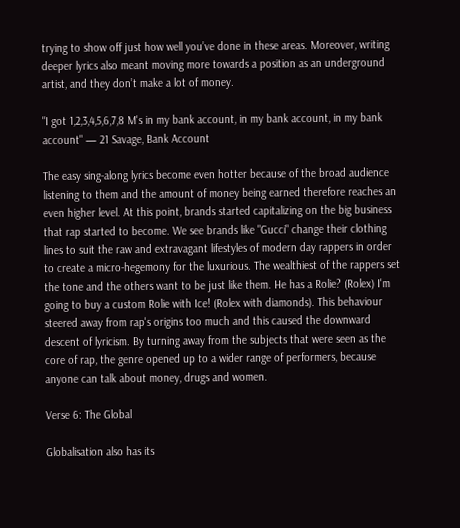trying to show off just how well you’ve done in these areas. Moreover, writing deeper lyrics also meant moving more towards a position as an underground artist, and they don’t make a lot of money.

"I got 1,2,3,4,5,6,7,8 M's in my bank account, in my bank account, in my bank account" — 21 Savage, Bank Account

The easy sing-along lyrics become even hotter because of the broad audience listening to them and the amount of money being earned therefore reaches an even higher level. At this point, brands started capitalizing on the big business that rap started to become. We see brands like "Gucci" change their clothing lines to suit the raw and extravagant lifestyles of modern day rappers in order to create a micro-hegemony for the luxurious. The wealthiest of the rappers set the tone and the others want to be just like them. He has a Rolie? (Rolex) I'm going to buy a custom Rolie with Ice! (Rolex with diamonds). This behaviour steered away from rap's origins too much and this caused the downward descent of lyricism. By turning away from the subjects that were seen as the core of rap, the genre opened up to a wider range of performers, because anyone can talk about money, drugs and women.

Verse 6: The Global

Globalisation also has its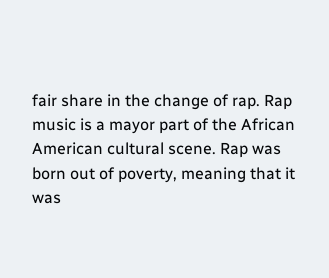fair share in the change of rap. Rap music is a mayor part of the African American cultural scene. Rap was born out of poverty, meaning that it was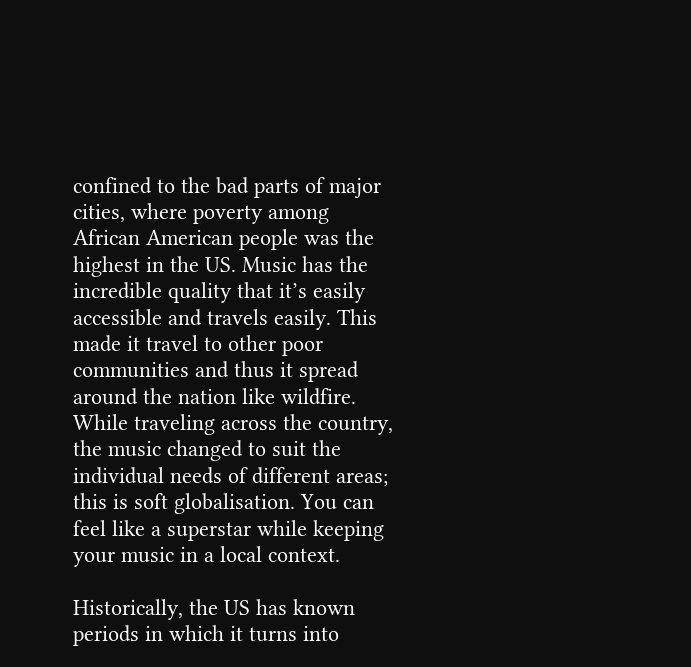confined to the bad parts of major cities, where poverty among African American people was the highest in the US. Music has the incredible quality that it’s easily accessible and travels easily. This made it travel to other poor communities and thus it spread around the nation like wildfire. While traveling across the country, the music changed to suit the individual needs of different areas; this is soft globalisation. You can feel like a superstar while keeping your music in a local context.

Historically, the US has known periods in which it turns into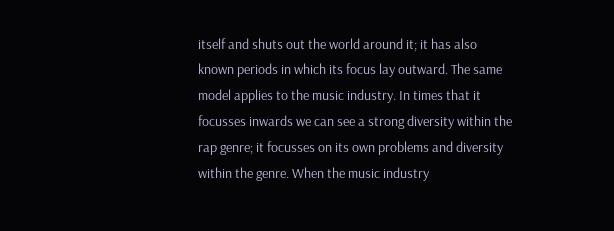itself and shuts out the world around it; it has also known periods in which its focus lay outward. The same model applies to the music industry. In times that it focusses inwards we can see a strong diversity within the rap genre; it focusses on its own problems and diversity within the genre. When the music industry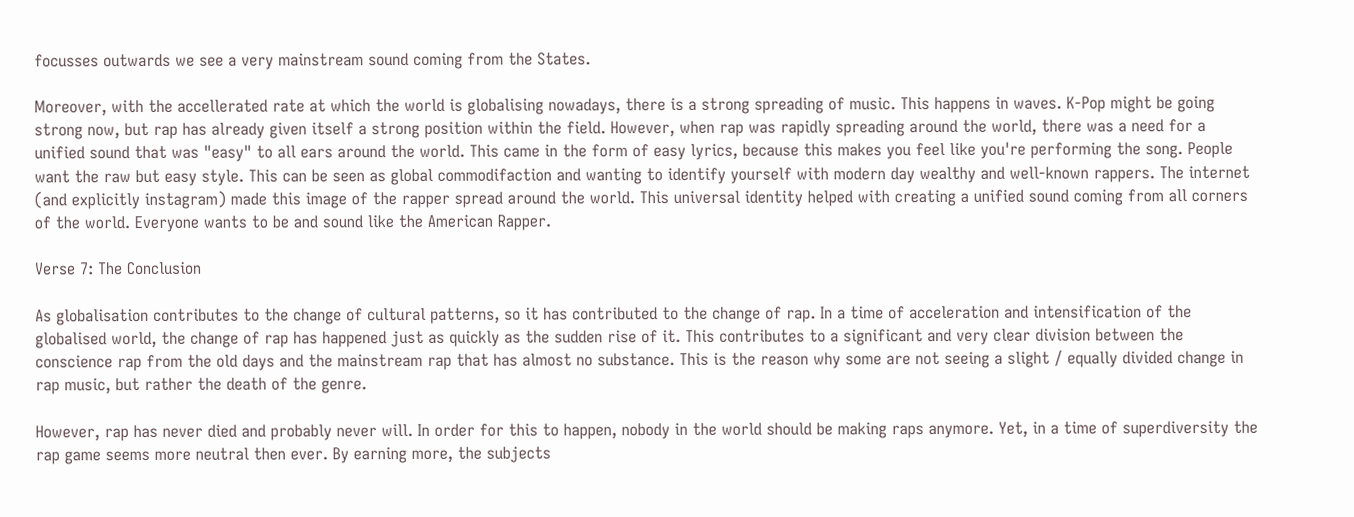focusses outwards we see a very mainstream sound coming from the States.

Moreover, with the accellerated rate at which the world is globalising nowadays, there is a strong spreading of music. This happens in waves. K-Pop might be going strong now, but rap has already given itself a strong position within the field. However, when rap was rapidly spreading around the world, there was a need for a unified sound that was "easy" to all ears around the world. This came in the form of easy lyrics, because this makes you feel like you're performing the song. People want the raw but easy style. This can be seen as global commodifaction and wanting to identify yourself with modern day wealthy and well-known rappers. The internet (and explicitly instagram) made this image of the rapper spread around the world. This universal identity helped with creating a unified sound coming from all corners of the world. Everyone wants to be and sound like the American Rapper.

Verse 7: The Conclusion

As globalisation contributes to the change of cultural patterns, so it has contributed to the change of rap. In a time of acceleration and intensification of the globalised world, the change of rap has happened just as quickly as the sudden rise of it. This contributes to a significant and very clear division between the conscience rap from the old days and the mainstream rap that has almost no substance. This is the reason why some are not seeing a slight / equally divided change in rap music, but rather the death of the genre.

However, rap has never died and probably never will. In order for this to happen, nobody in the world should be making raps anymore. Yet, in a time of superdiversity the rap game seems more neutral then ever. By earning more, the subjects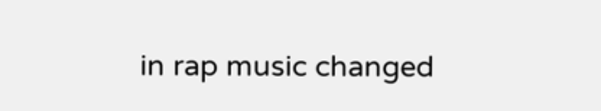in rap music changed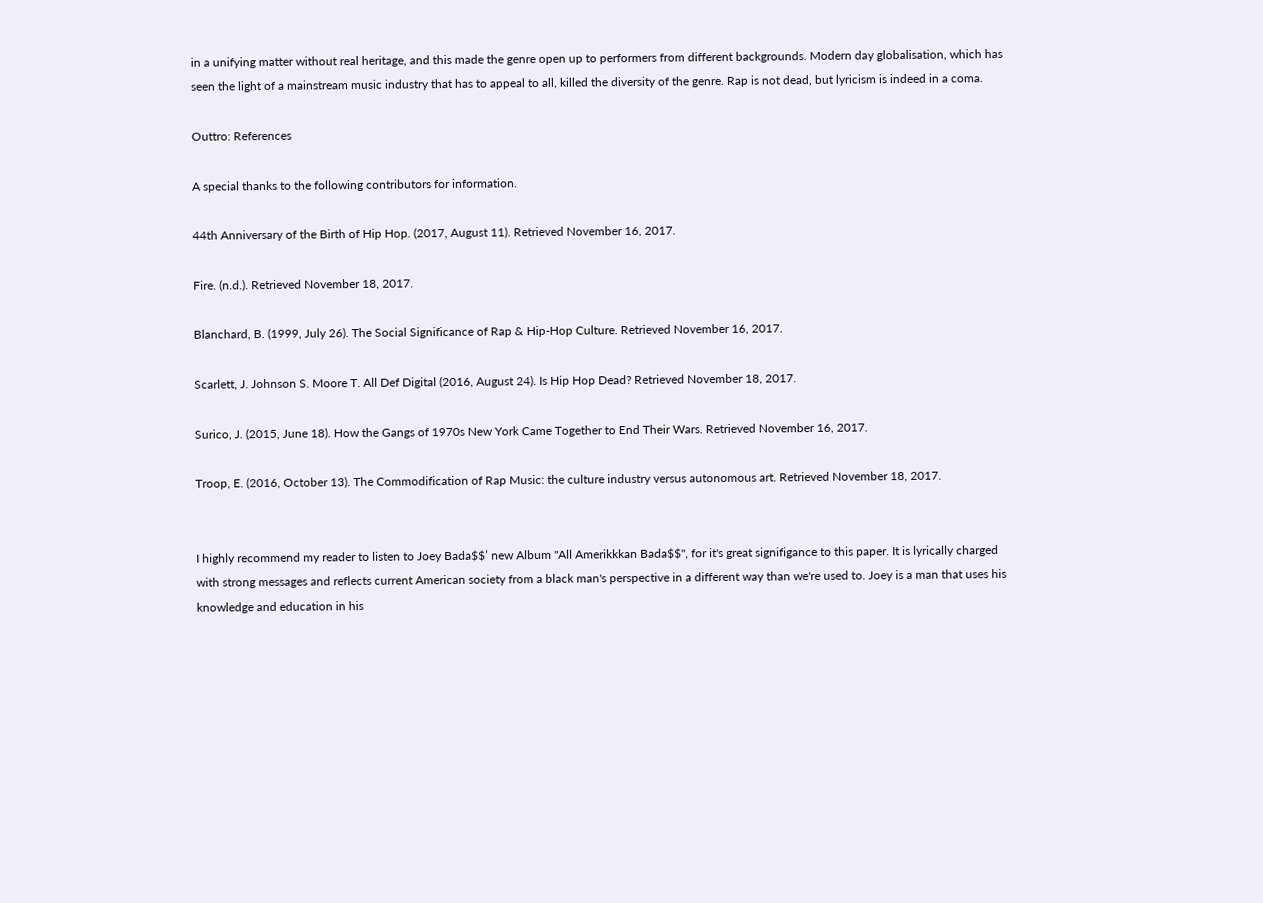in a unifying matter without real heritage, and this made the genre open up to performers from different backgrounds. Modern day globalisation, which has seen the light of a mainstream music industry that has to appeal to all, killed the diversity of the genre. Rap is not dead, but lyricism is indeed in a coma.

Outtro: References

A special thanks to the following contributors for information.

44th Anniversary of the Birth of Hip Hop. (2017, August 11). Retrieved November 16, 2017.

Fire. (n.d.). Retrieved November 18, 2017.

Blanchard, B. (1999, July 26). The Social Significance of Rap & Hip-Hop Culture. Retrieved November 16, 2017.

Scarlett, J. Johnson S. Moore T. All Def Digital (2016, August 24). Is Hip Hop Dead? Retrieved November 18, 2017.

Surico, J. (2015, June 18). How the Gangs of 1970s New York Came Together to End Their Wars. Retrieved November 16, 2017.

Troop, E. (2016, October 13). The Commodification of Rap Music: the culture industry versus autonomous art. Retrieved November 18, 2017.


I highly recommend my reader to listen to Joey Bada$$’ new Album "All Amerikkkan Bada$$", for it's great signifigance to this paper. It is lyrically charged with strong messages and reflects current American society from a black man's perspective in a different way than we're used to. Joey is a man that uses his knowledge and education in his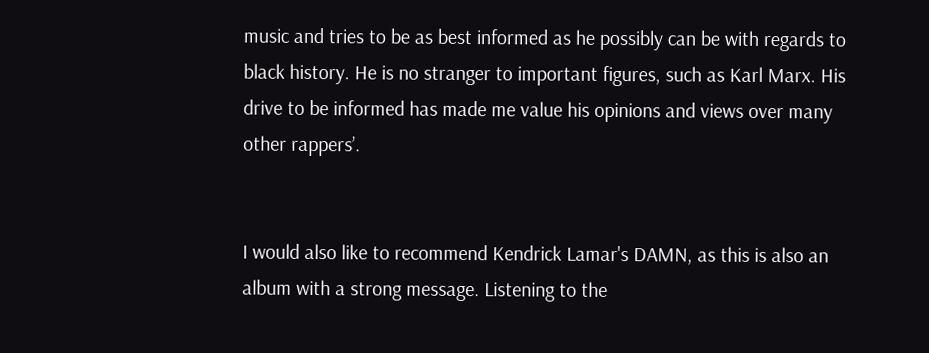music and tries to be as best informed as he possibly can be with regards to black history. He is no stranger to important figures, such as Karl Marx. His drive to be informed has made me value his opinions and views over many other rappers’.


I would also like to recommend Kendrick Lamar's DAMN, as this is also an album with a strong message. Listening to the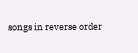songs in reverse order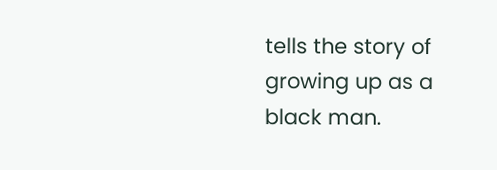tells the story of growing up as a black man.